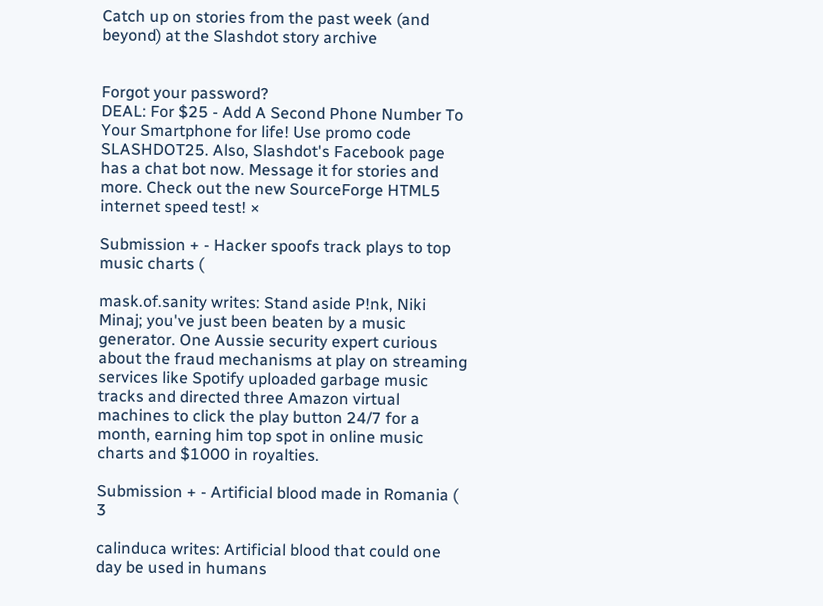Catch up on stories from the past week (and beyond) at the Slashdot story archive


Forgot your password?
DEAL: For $25 - Add A Second Phone Number To Your Smartphone for life! Use promo code SLASHDOT25. Also, Slashdot's Facebook page has a chat bot now. Message it for stories and more. Check out the new SourceForge HTML5 internet speed test! ×

Submission + - Hacker spoofs track plays to top music charts (

mask.of.sanity writes: Stand aside P!nk, Niki Minaj; you've just been beaten by a music generator. One Aussie security expert curious about the fraud mechanisms at play on streaming services like Spotify uploaded garbage music tracks and directed three Amazon virtual machines to click the play button 24/7 for a month, earning him top spot in online music charts and $1000 in royalties.

Submission + - Artificial blood made in Romania ( 3

calinduca writes: Artificial blood that could one day be used in humans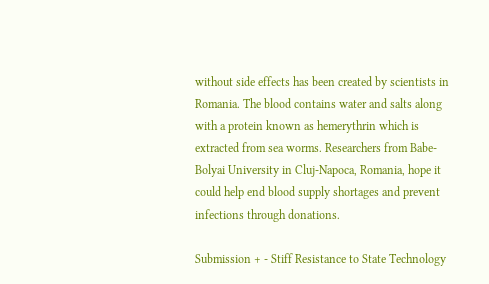without side effects has been created by scientists in Romania. The blood contains water and salts along with a protein known as hemerythrin which is extracted from sea worms. Researchers from Babe-Bolyai University in Cluj-Napoca, Romania, hope it could help end blood supply shortages and prevent infections through donations.

Submission + - Stiff Resistance to State Technology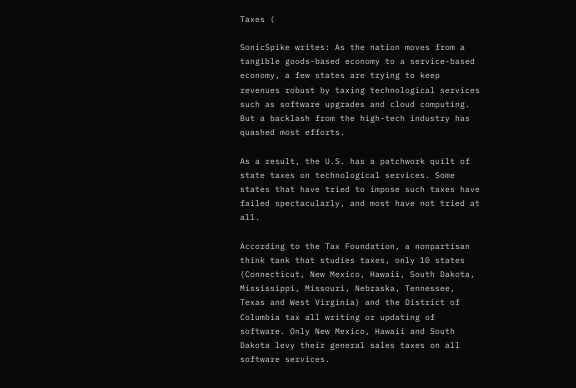Taxes (

SonicSpike writes: As the nation moves from a tangible goods-based economy to a service-based economy, a few states are trying to keep revenues robust by taxing technological services such as software upgrades and cloud computing. But a backlash from the high-tech industry has quashed most efforts.

As a result, the U.S. has a patchwork quilt of state taxes on technological services. Some states that have tried to impose such taxes have failed spectacularly, and most have not tried at all.

According to the Tax Foundation, a nonpartisan think tank that studies taxes, only 10 states (Connecticut, New Mexico, Hawaii, South Dakota, Mississippi, Missouri, Nebraska, Tennessee, Texas and West Virginia) and the District of Columbia tax all writing or updating of software. Only New Mexico, Hawaii and South Dakota levy their general sales taxes on all software services.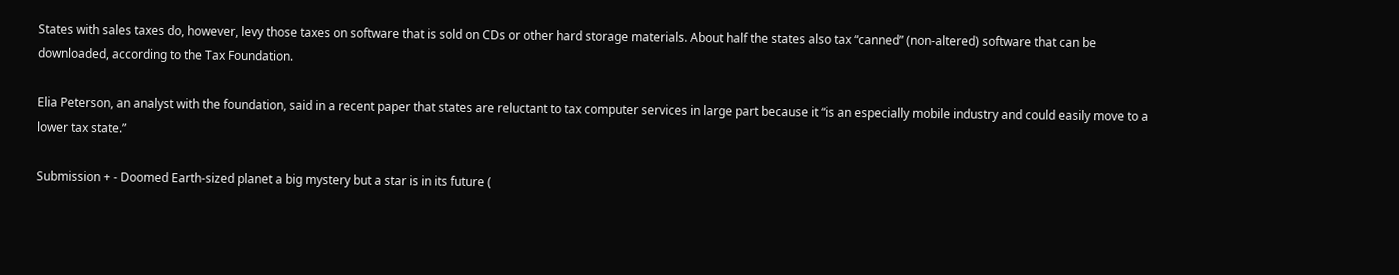States with sales taxes do, however, levy those taxes on software that is sold on CDs or other hard storage materials. About half the states also tax “canned” (non-altered) software that can be downloaded, according to the Tax Foundation.

Elia Peterson, an analyst with the foundation, said in a recent paper that states are reluctant to tax computer services in large part because it “is an especially mobile industry and could easily move to a lower tax state.”

Submission + - Doomed Earth-sized planet a big mystery but a star is in its future (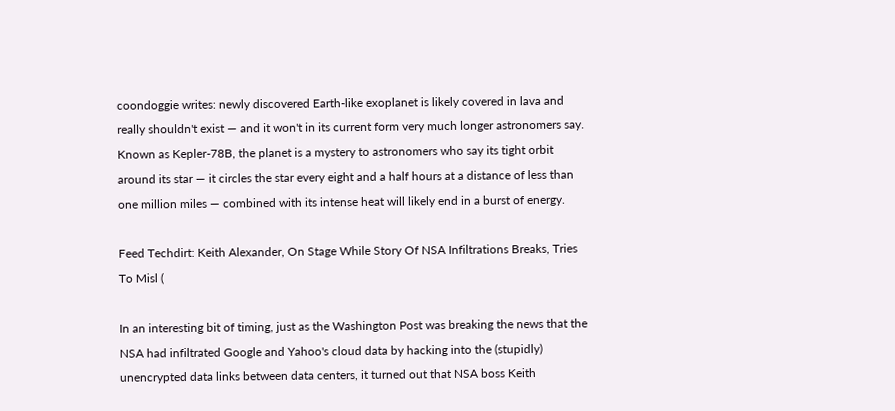coondoggie writes: newly discovered Earth-like exoplanet is likely covered in lava and really shouldn't exist — and it won't in its current form very much longer astronomers say. Known as Kepler-78B, the planet is a mystery to astronomers who say its tight orbit around its star — it circles the star every eight and a half hours at a distance of less than one million miles — combined with its intense heat will likely end in a burst of energy.

Feed Techdirt: Keith Alexander, On Stage While Story Of NSA Infiltrations Breaks, Tries To Misl (

In an interesting bit of timing, just as the Washington Post was breaking the news that the NSA had infiltrated Google and Yahoo's cloud data by hacking into the (stupidly) unencrypted data links between data centers, it turned out that NSA boss Keith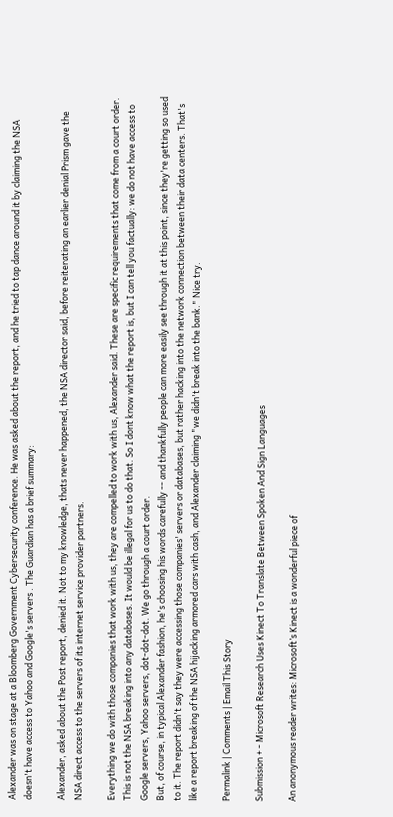Alexander was on stage at a Bloomberg Government Cybersecurity conference. He was asked about the report, and he tried to tap dance around it by claiming the NSA doesn't have access to Yahoo and Google's servers . The Guardian has a brief summary:

Alexander, asked about the Post report, denied it. Not to my knowledge, thats never happened, the NSA director said, before reiterating an earlier denial Prism gave the NSA direct access to the servers of its internet service provider partners.

Everything we do with those companies that work with us, they are compelled to work with us, Alexander said. These are specific requirements that come from a court order. This is not the NSA breaking into any databases. It would be illegal for us to do that. So I dont know what the report is, but I can tell you factually: we do not have access to Google servers, Yahoo servers, dot-dot-dot. We go through a court order.
But, of course, in typical Alexander fashion, he's choosing his words carefully -- and thankfully people can more easily see through it at this point, since they're getting so used to it. The report didn't say they were accessing those companies' servers or databases, but rather hacking into the network connection between their data centers. That's like a report breaking of the NSA hijacking armored cars with cash, and Alexander claiming "we didn't break into the bank." Nice try.

Permalink | Comments | Email This Story

Submission + - Microsoft Research Uses Kinect To Translate Between Spoken And Sign Languages

An anonymous reader writes: Microsoft’s Kinect is a wonderful piece of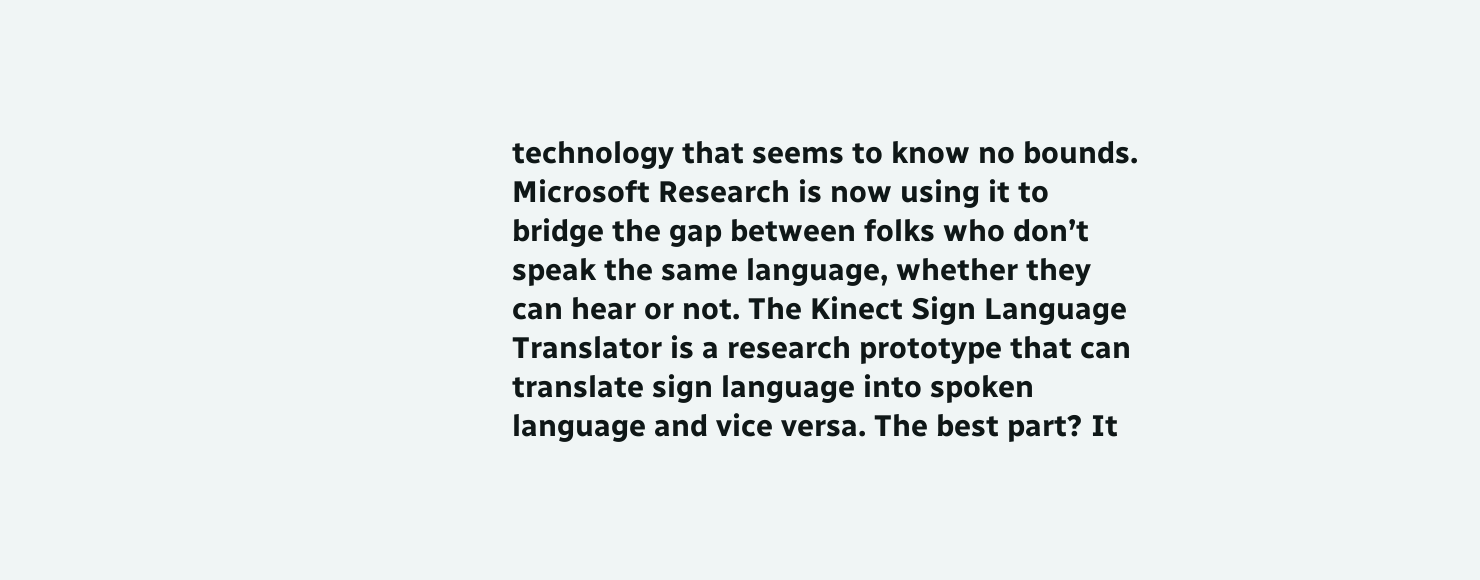technology that seems to know no bounds. Microsoft Research is now using it to bridge the gap between folks who don’t speak the same language, whether they can hear or not. The Kinect Sign Language Translator is a research prototype that can translate sign language into spoken language and vice versa. The best part? It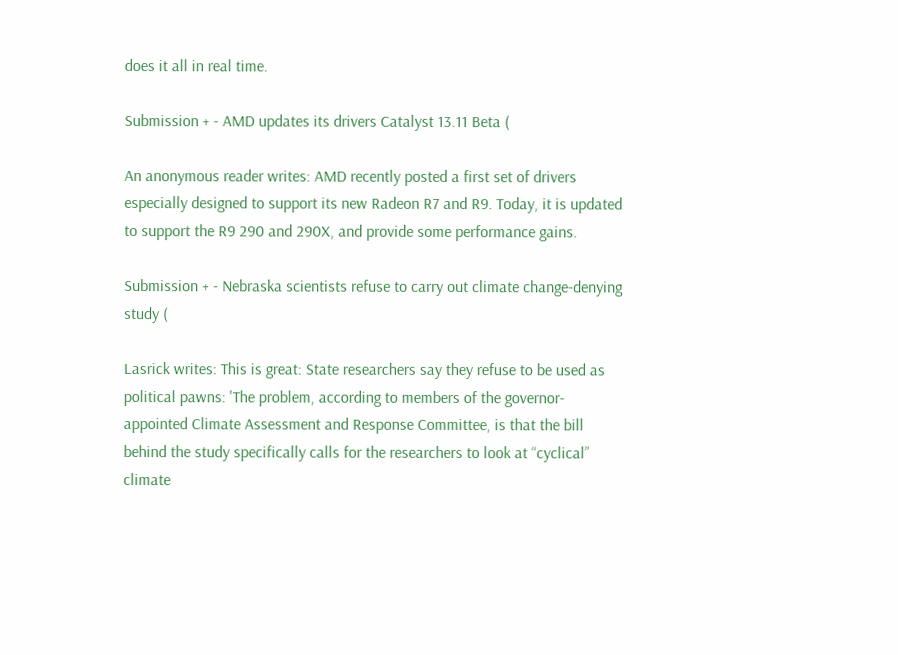does it all in real time.

Submission + - AMD updates its drivers Catalyst 13.11 Beta (

An anonymous reader writes: AMD recently posted a first set of drivers especially designed to support its new Radeon R7 and R9. Today, it is updated to support the R9 290 and 290X, and provide some performance gains.

Submission + - Nebraska scientists refuse to carry out climate change-denying study (

Lasrick writes: This is great: State researchers say they refuse to be used as political pawns: 'The problem, according to members of the governor-appointed Climate Assessment and Response Committee, is that the bill behind the study specifically calls for the researchers to look at “cyclical” climate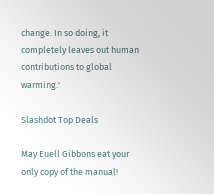change. In so doing, it completely leaves out human contributions to global warming.'

Slashdot Top Deals

May Euell Gibbons eat your only copy of the manual!